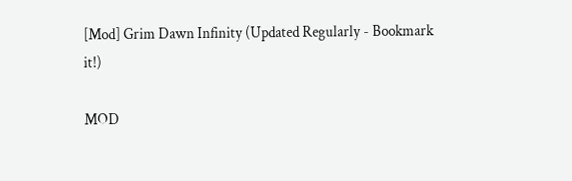[Mod] Grim Dawn Infinity (Updated Regularly - Bookmark it!)

MOD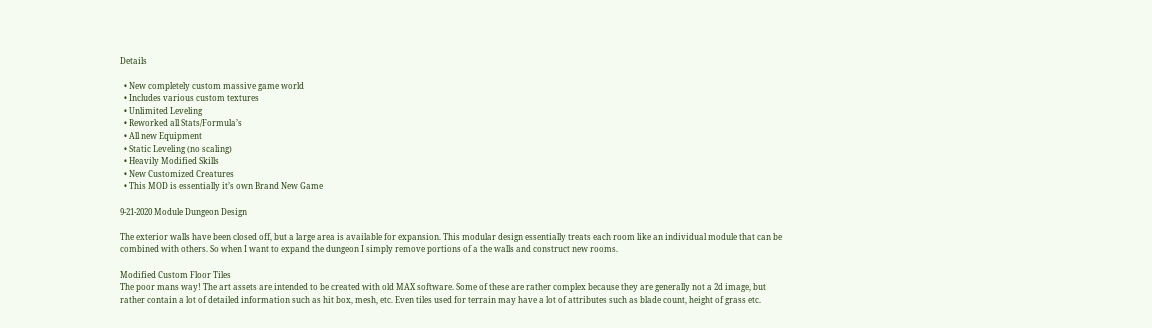Details

  • New completely custom massive game world
  • Includes various custom textures
  • Unlimited Leveling
  • Reworked all Stats/Formula’s
  • All new Equipment
  • Static Leveling (no scaling)
  • Heavily Modified Skills
  • New Customized Creatures
  • This MOD is essentially it’s own Brand New Game

9-21-2020 Module Dungeon Design

The exterior walls have been closed off, but a large area is available for expansion. This modular design essentially treats each room like an individual module that can be combined with others. So when I want to expand the dungeon I simply remove portions of a the walls and construct new rooms.

Modified Custom Floor Tiles
The poor mans way! The art assets are intended to be created with old MAX software. Some of these are rather complex because they are generally not a 2d image, but rather contain a lot of detailed information such as hit box, mesh, etc. Even tiles used for terrain may have a lot of attributes such as blade count, height of grass etc.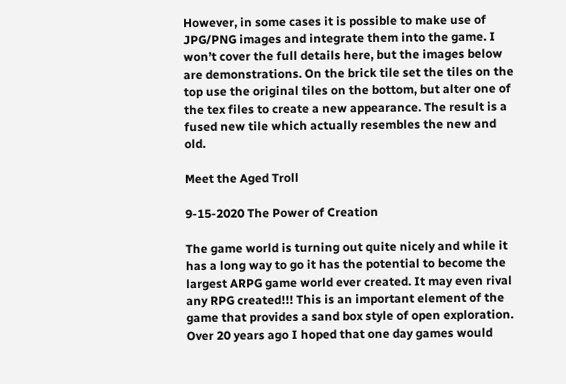However, in some cases it is possible to make use of JPG/PNG images and integrate them into the game. I won’t cover the full details here, but the images below are demonstrations. On the brick tile set the tiles on the top use the original tiles on the bottom, but alter one of the tex files to create a new appearance. The result is a fused new tile which actually resembles the new and old.

Meet the Aged Troll

9-15-2020 The Power of Creation

The game world is turning out quite nicely and while it has a long way to go it has the potential to become the largest ARPG game world ever created. It may even rival any RPG created!!! This is an important element of the game that provides a sand box style of open exploration. Over 20 years ago I hoped that one day games would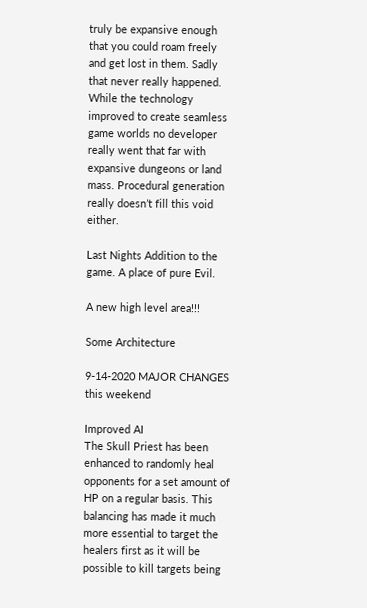truly be expansive enough that you could roam freely and get lost in them. Sadly that never really happened. While the technology improved to create seamless game worlds no developer really went that far with expansive dungeons or land mass. Procedural generation really doesn’t fill this void either.

Last Nights Addition to the game. A place of pure Evil.

A new high level area!!!

Some Architecture

9-14-2020 MAJOR CHANGES this weekend

Improved AI
The Skull Priest has been enhanced to randomly heal opponents for a set amount of HP on a regular basis. This balancing has made it much more essential to target the healers first as it will be possible to kill targets being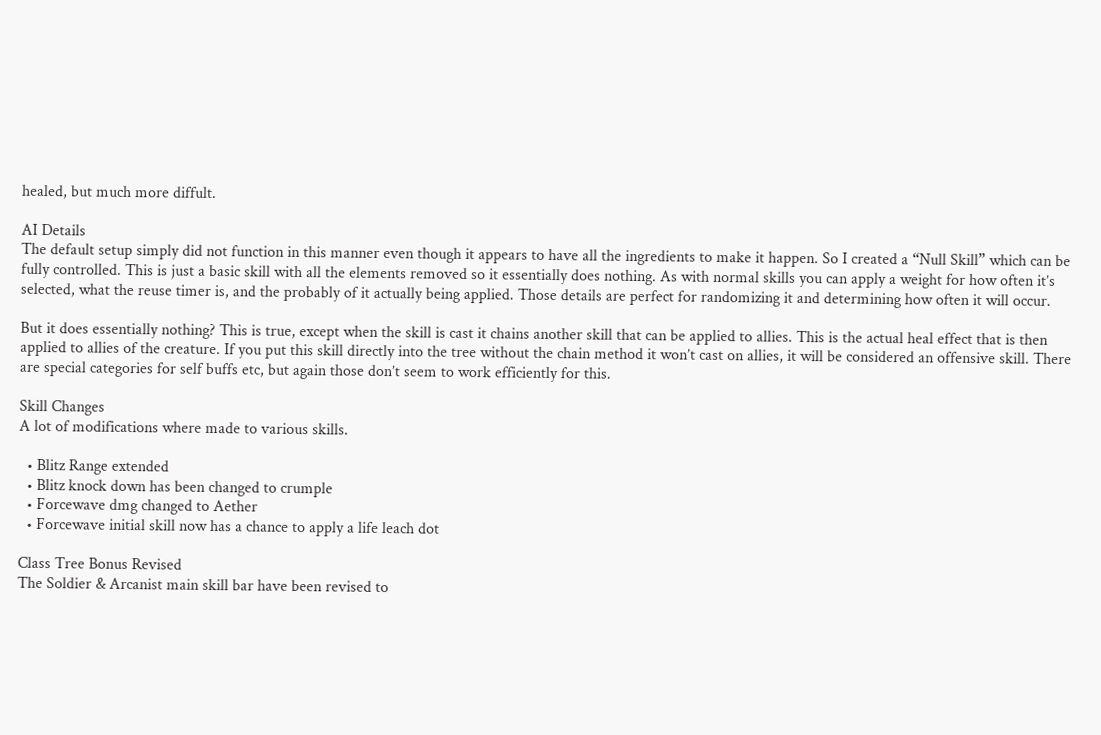healed, but much more diffult.

AI Details
The default setup simply did not function in this manner even though it appears to have all the ingredients to make it happen. So I created a “Null Skill” which can be fully controlled. This is just a basic skill with all the elements removed so it essentially does nothing. As with normal skills you can apply a weight for how often it’s selected, what the reuse timer is, and the probably of it actually being applied. Those details are perfect for randomizing it and determining how often it will occur.

But it does essentially nothing? This is true, except when the skill is cast it chains another skill that can be applied to allies. This is the actual heal effect that is then applied to allies of the creature. If you put this skill directly into the tree without the chain method it won’t cast on allies, it will be considered an offensive skill. There are special categories for self buffs etc, but again those don’t seem to work efficiently for this.

Skill Changes
A lot of modifications where made to various skills.

  • Blitz Range extended
  • Blitz knock down has been changed to crumple
  • Forcewave dmg changed to Aether
  • Forcewave initial skill now has a chance to apply a life leach dot

Class Tree Bonus Revised
The Soldier & Arcanist main skill bar have been revised to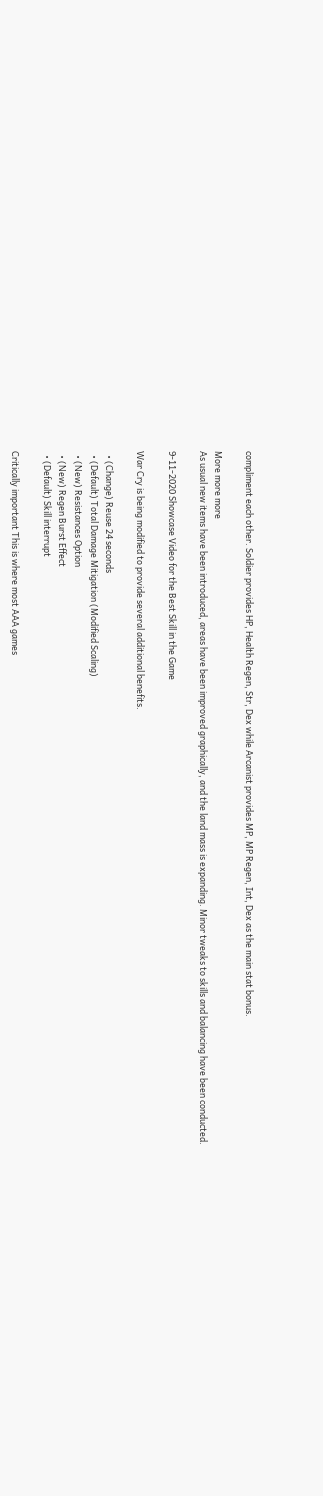compliment each other. Soldier provides HP, Health Regen, Str, Dex while Arcanist provides MP, MP Regen, Int, Dex as the main stat bonus.

More more more
As usual new items have been introduced, areas have been improved graphically, and the land mass is expanding. Minor tweaks to skills and balancing have been conducted.

9-11-2020 Showcase Video for the Best Skill in the Game

War Cry is being modified to provide several additional benefits.

  • (Change) Reuse 24 seconds
  • (Default) Total Damage Mitigation (Modified Scaling)
  • (New) Resistances Option
  • (New) Regen Burst Effect
  • (Default) Skill interrupt

Critically important This is where most AAA games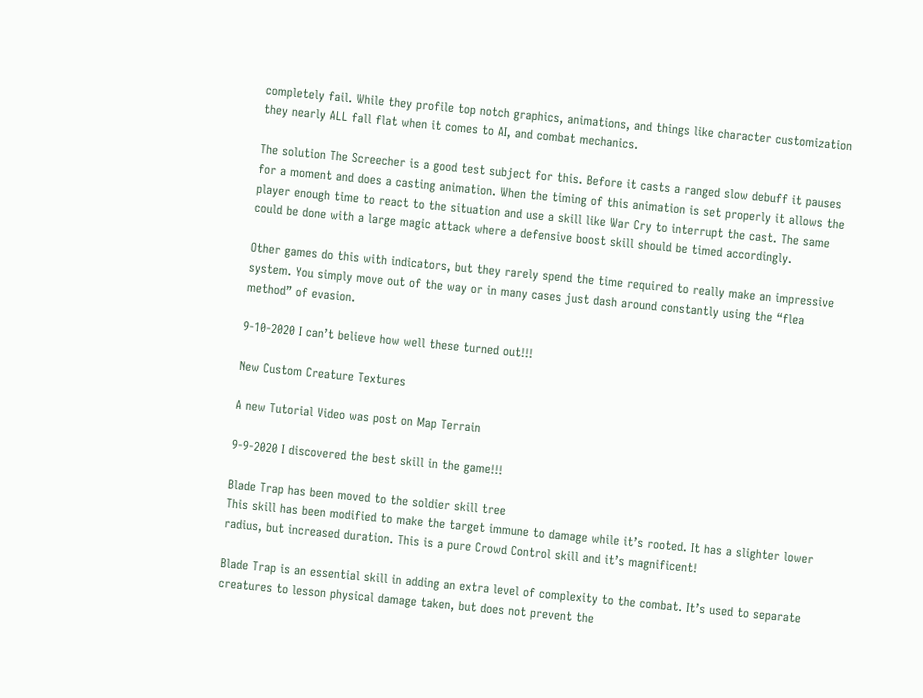completely fail. While they profile top notch graphics, animations, and things like character customization they nearly ALL fall flat when it comes to AI, and combat mechanics.

The solution The Screecher is a good test subject for this. Before it casts a ranged slow debuff it pauses for a moment and does a casting animation. When the timing of this animation is set properly it allows the player enough time to react to the situation and use a skill like War Cry to interrupt the cast. The same could be done with a large magic attack where a defensive boost skill should be timed accordingly.

Other games do this with indicators, but they rarely spend the time required to really make an impressive system. You simply move out of the way or in many cases just dash around constantly using the “flea method” of evasion.

9-10-2020 I can’t believe how well these turned out!!!

New Custom Creature Textures

A new Tutorial Video was post on Map Terrain

9-9-2020 I discovered the best skill in the game!!!

Blade Trap has been moved to the soldier skill tree
This skill has been modified to make the target immune to damage while it’s rooted. It has a slighter lower radius, but increased duration. This is a pure Crowd Control skill and it’s magnificent!

Blade Trap is an essential skill in adding an extra level of complexity to the combat. It’s used to separate creatures to lesson physical damage taken, but does not prevent the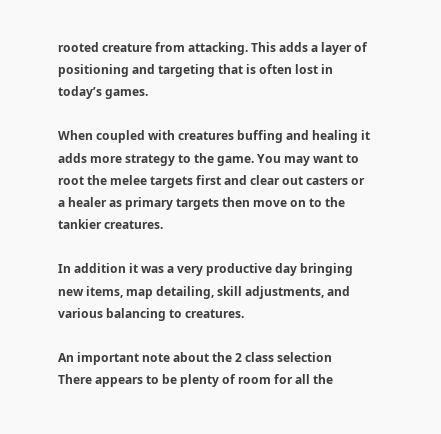rooted creature from attacking. This adds a layer of positioning and targeting that is often lost in today’s games.

When coupled with creatures buffing and healing it adds more strategy to the game. You may want to root the melee targets first and clear out casters or a healer as primary targets then move on to the tankier creatures.

In addition it was a very productive day bringing new items, map detailing, skill adjustments, and various balancing to creatures.

An important note about the 2 class selection
There appears to be plenty of room for all the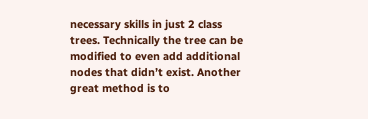necessary skills in just 2 class trees. Technically the tree can be modified to even add additional nodes that didn’t exist. Another great method is to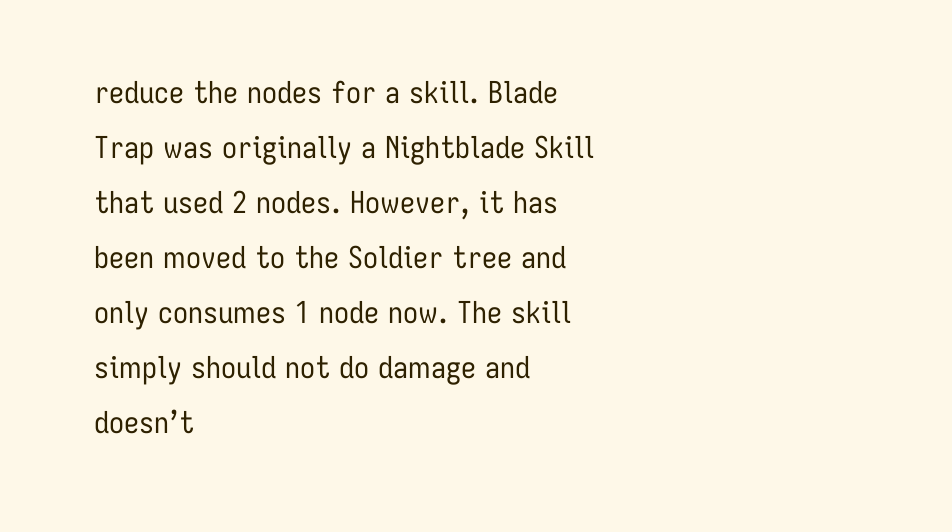reduce the nodes for a skill. Blade Trap was originally a Nightblade Skill that used 2 nodes. However, it has been moved to the Soldier tree and only consumes 1 node now. The skill simply should not do damage and doesn’t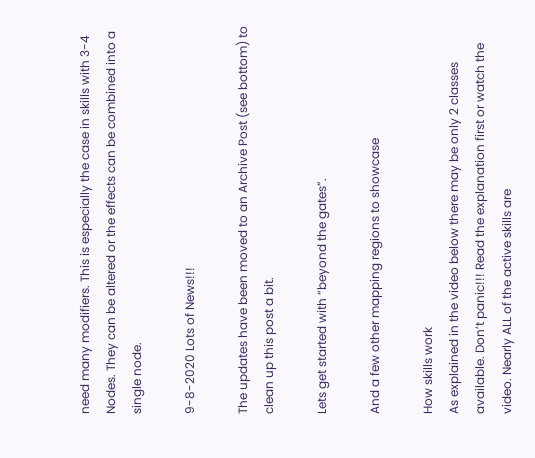need many modifiers. This is especially the case in skills with 3-4 Nodes. They can be altered or the effects can be combined into a single node.

9-8-2020 Lots of News!!!

The updates have been moved to an Archive Post (see bottom) to clean up this post a bit.

Lets get started with “beyond the gates”.

And a few other mapping regions to showcase

How skills work
As explained in the video below there may be only 2 classes available. Don’t panic!!! Read the explanation first or watch the video. Nearly ALL of the active skills are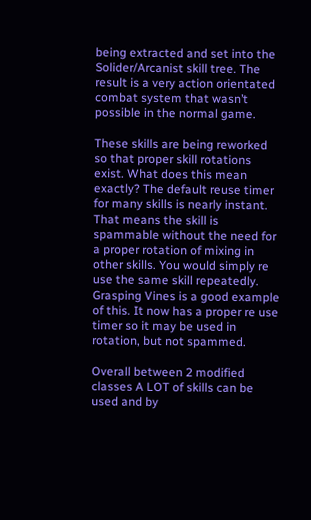being extracted and set into the Solider/Arcanist skill tree. The result is a very action orientated combat system that wasn’t possible in the normal game.

These skills are being reworked so that proper skill rotations exist. What does this mean exactly? The default reuse timer for many skills is nearly instant. That means the skill is spammable without the need for a proper rotation of mixing in other skills. You would simply re use the same skill repeatedly. Grasping Vines is a good example of this. It now has a proper re use timer so it may be used in rotation, but not spammed.

Overall between 2 modified classes A LOT of skills can be used and by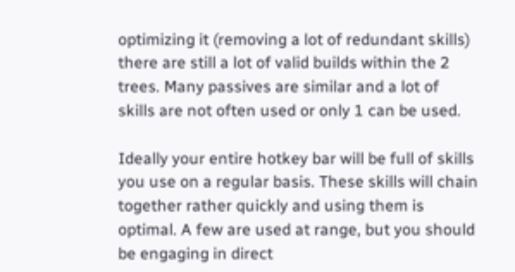optimizing it (removing a lot of redundant skills) there are still a lot of valid builds within the 2 trees. Many passives are similar and a lot of skills are not often used or only 1 can be used.

Ideally your entire hotkey bar will be full of skills you use on a regular basis. These skills will chain together rather quickly and using them is optimal. A few are used at range, but you should be engaging in direct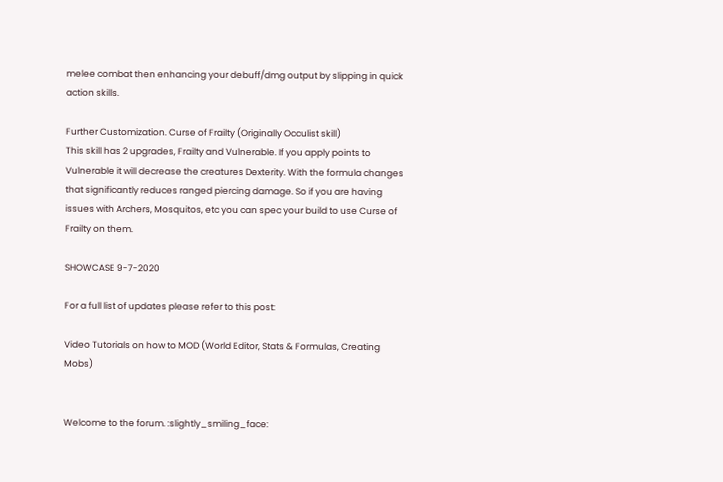melee combat then enhancing your debuff/dmg output by slipping in quick action skills.

Further Customization. Curse of Frailty (Originally Occulist skill)
This skill has 2 upgrades, Frailty and Vulnerable. If you apply points to Vulnerable it will decrease the creatures Dexterity. With the formula changes that significantly reduces ranged piercing damage. So if you are having issues with Archers, Mosquitos, etc you can spec your build to use Curse of Frailty on them.

SHOWCASE 9-7-2020

For a full list of updates please refer to this post:

Video Tutorials on how to MOD (World Editor, Stats & Formulas, Creating Mobs)


Welcome to the forum. :slightly_smiling_face: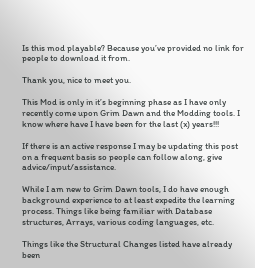Is this mod playable? Because you’ve provided no link for people to download it from.

Thank you, nice to meet you.

This Mod is only in it’s beginning phase as I have only recently come upon Grim Dawn and the Modding tools. I know where have I have been for the last (x) years!!!

If there is an active response I may be updating this post on a frequent basis so people can follow along, give advice/input/assistance.

While I am new to Grim Dawn tools, I do have enough background experience to at least expedite the learning process. Things like being familiar with Database structures, Arrays, various coding languages, etc.

Things like the Structural Changes listed have already been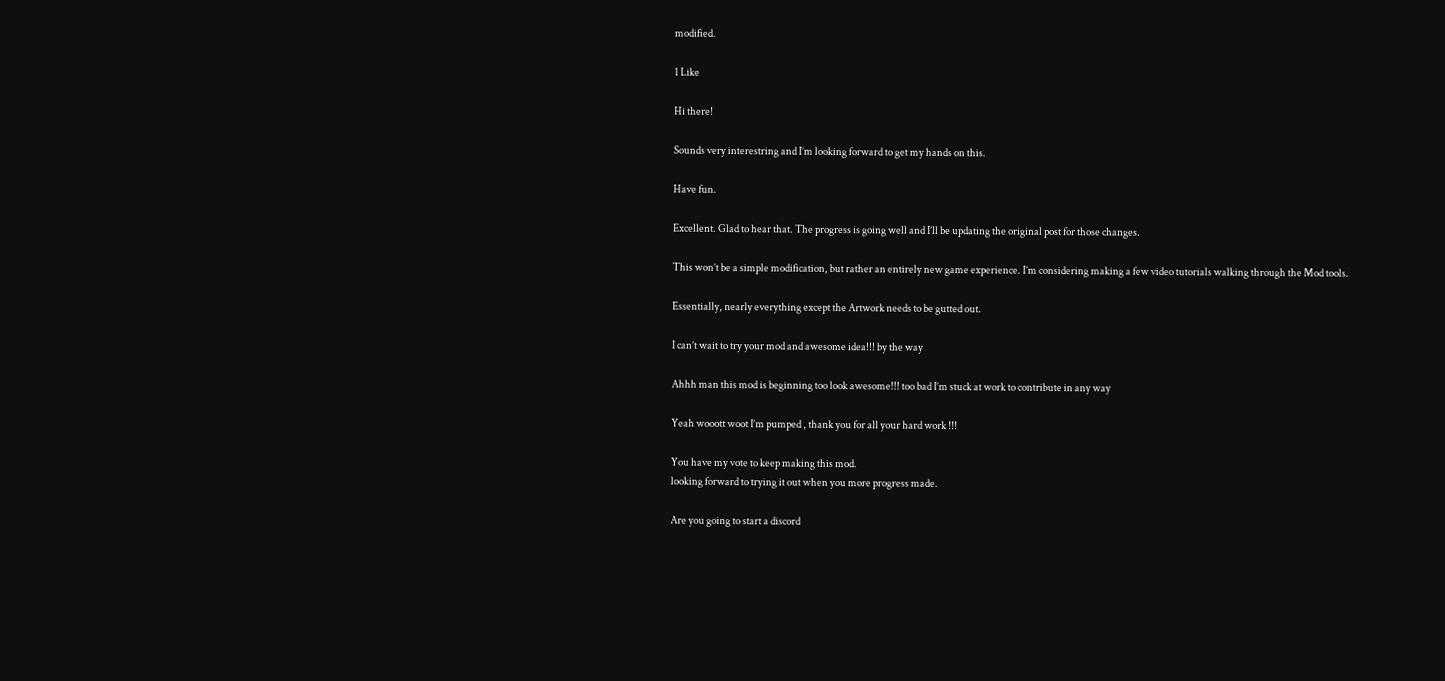modified.

1 Like

Hi there!

Sounds very interestring and I’m looking forward to get my hands on this.

Have fun.

Excellent. Glad to hear that. The progress is going well and I’ll be updating the original post for those changes.

This won’t be a simple modification, but rather an entirely new game experience. I’m considering making a few video tutorials walking through the Mod tools.

Essentially, nearly everything except the Artwork needs to be gutted out.

I can’t wait to try your mod and awesome idea!!! by the way

Ahhh man this mod is beginning too look awesome!!! too bad I’m stuck at work to contribute in any way

Yeah wooott woot I’m pumped , thank you for all your hard work !!!

You have my vote to keep making this mod.
looking forward to trying it out when you more progress made.

Are you going to start a discord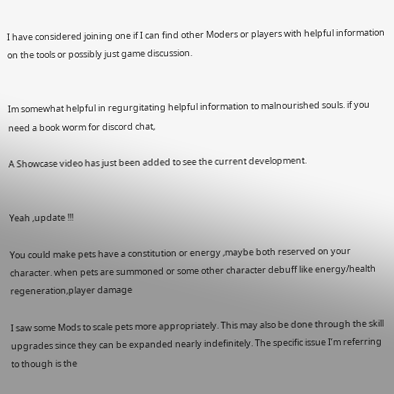I have considered joining one if I can find other Moders or players with helpful information on the tools or possibly just game discussion.


Im somewhat helpful in regurgitating helpful information to malnourished souls. if you need a book worm for discord chat,

A Showcase video has just been added to see the current development.


Yeah ,update !!!

You could make pets have a constitution or energy ,maybe both reserved on your character. when pets are summoned or some other character debuff like energy/health regeneration,player damage

I saw some Mods to scale pets more appropriately. This may also be done through the skill upgrades since they can be expanded nearly indefinitely. The specific issue I’m referring to though is the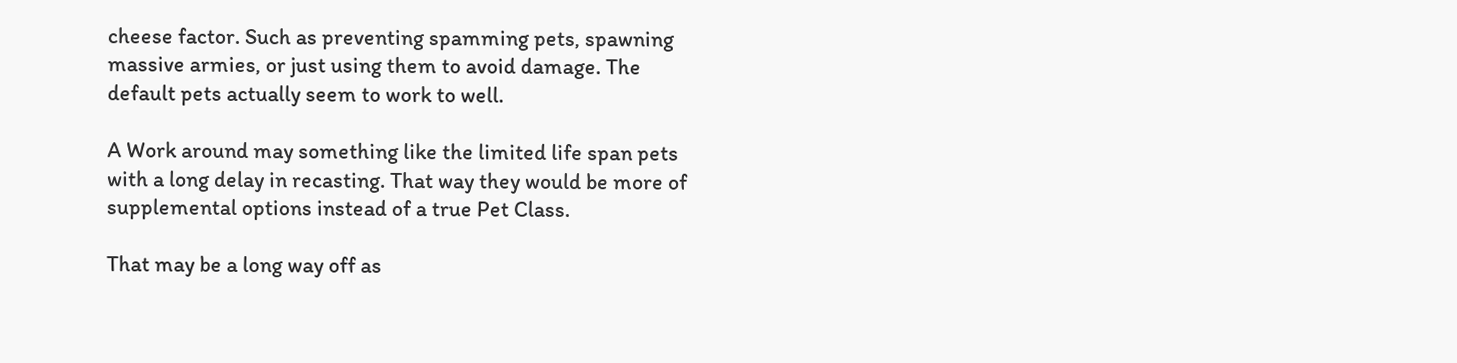cheese factor. Such as preventing spamming pets, spawning massive armies, or just using them to avoid damage. The default pets actually seem to work to well.

A Work around may something like the limited life span pets with a long delay in recasting. That way they would be more of supplemental options instead of a true Pet Class.

That may be a long way off as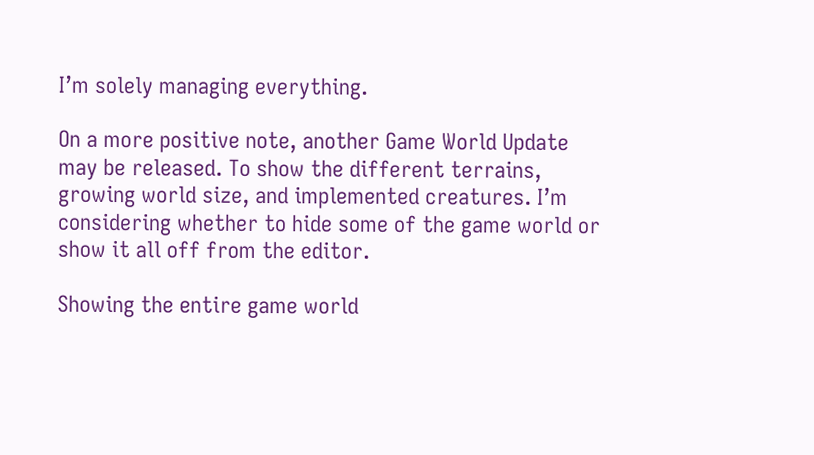I’m solely managing everything.

On a more positive note, another Game World Update may be released. To show the different terrains, growing world size, and implemented creatures. I’m considering whether to hide some of the game world or show it all off from the editor.

Showing the entire game world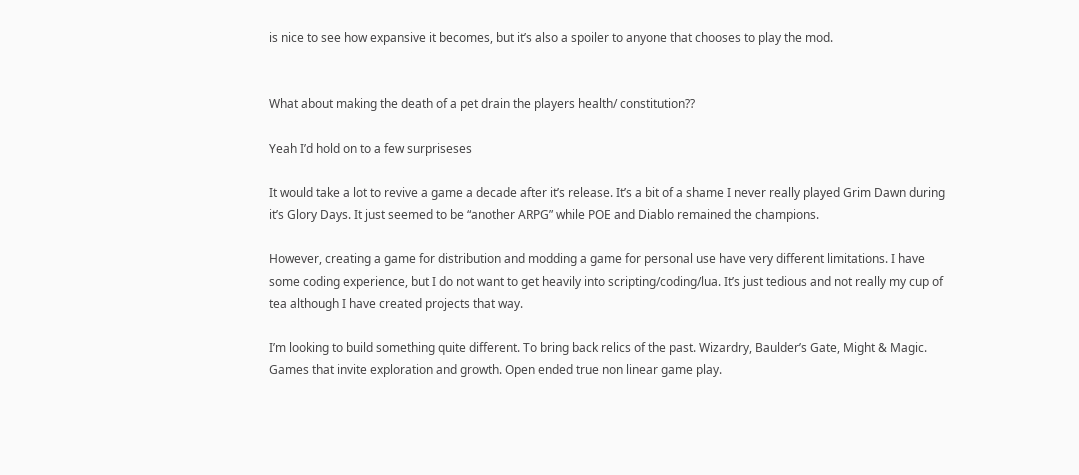is nice to see how expansive it becomes, but it’s also a spoiler to anyone that chooses to play the mod.


What about making the death of a pet drain the players health/ constitution??

Yeah I’d hold on to a few surpriseses

It would take a lot to revive a game a decade after it’s release. It’s a bit of a shame I never really played Grim Dawn during it’s Glory Days. It just seemed to be “another ARPG” while POE and Diablo remained the champions.

However, creating a game for distribution and modding a game for personal use have very different limitations. I have some coding experience, but I do not want to get heavily into scripting/coding/lua. It’s just tedious and not really my cup of tea although I have created projects that way.

I’m looking to build something quite different. To bring back relics of the past. Wizardry, Baulder’s Gate, Might & Magic. Games that invite exploration and growth. Open ended true non linear game play.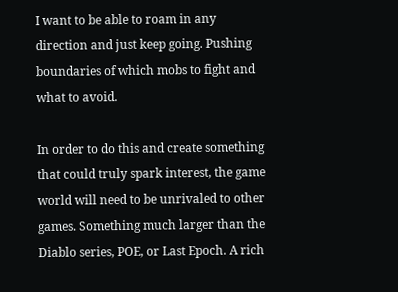I want to be able to roam in any direction and just keep going. Pushing boundaries of which mobs to fight and what to avoid.

In order to do this and create something that could truly spark interest, the game world will need to be unrivaled to other games. Something much larger than the Diablo series, POE, or Last Epoch. A rich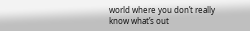world where you don’t really know what’s out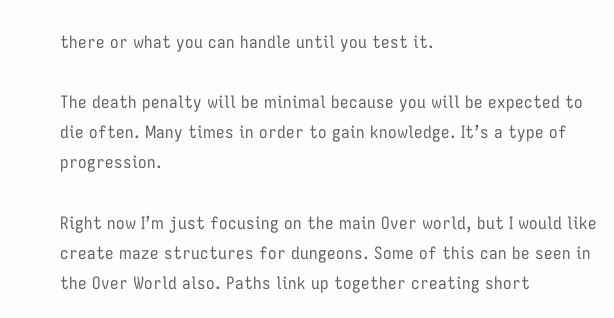there or what you can handle until you test it.

The death penalty will be minimal because you will be expected to die often. Many times in order to gain knowledge. It’s a type of progression.

Right now I’m just focusing on the main Over world, but I would like create maze structures for dungeons. Some of this can be seen in the Over World also. Paths link up together creating short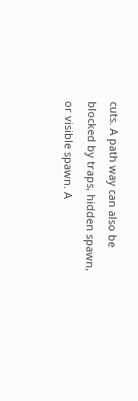cuts. A path way can also be blocked by traps, hidden spawn, or visible spawn. A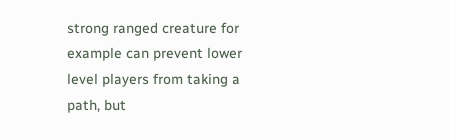strong ranged creature for example can prevent lower level players from taking a path, but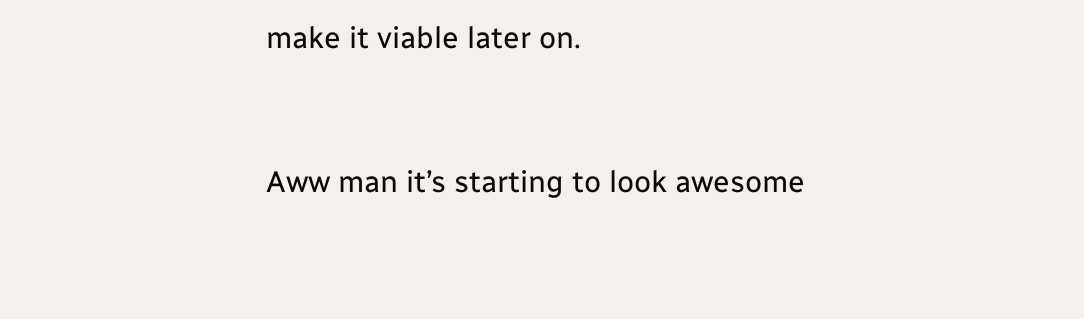make it viable later on.


Aww man it’s starting to look awesome